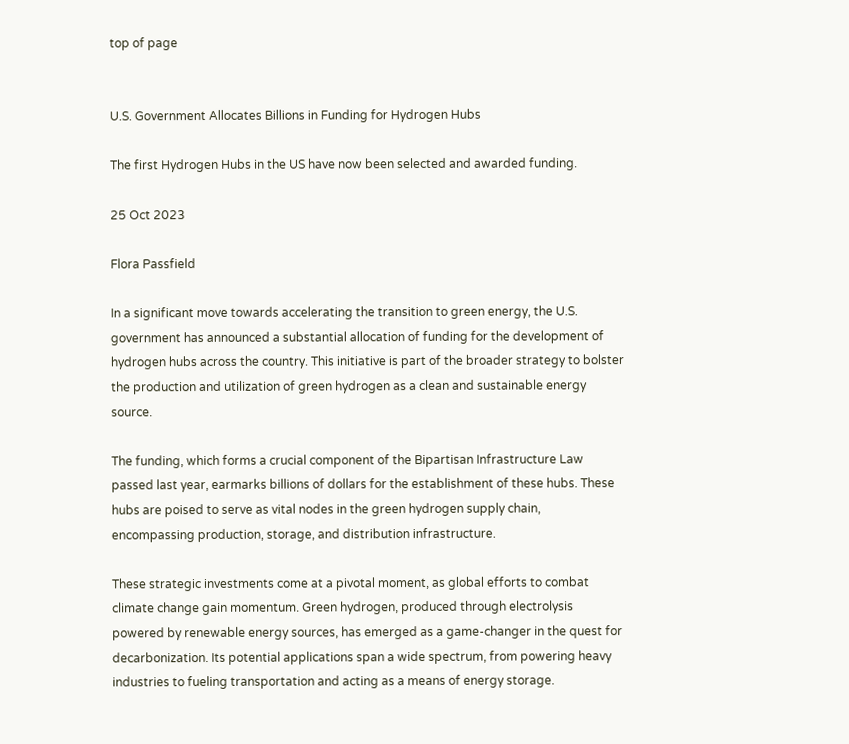top of page


U.S. Government Allocates Billions in Funding for Hydrogen Hubs

The first Hydrogen Hubs in the US have now been selected and awarded funding.

25 Oct 2023

Flora Passfield

In a significant move towards accelerating the transition to green energy, the U.S. government has announced a substantial allocation of funding for the development of hydrogen hubs across the country. This initiative is part of the broader strategy to bolster the production and utilization of green hydrogen as a clean and sustainable energy source.

The funding, which forms a crucial component of the Bipartisan Infrastructure Law passed last year, earmarks billions of dollars for the establishment of these hubs. These hubs are poised to serve as vital nodes in the green hydrogen supply chain, encompassing production, storage, and distribution infrastructure.

These strategic investments come at a pivotal moment, as global efforts to combat climate change gain momentum. Green hydrogen, produced through electrolysis powered by renewable energy sources, has emerged as a game-changer in the quest for decarbonization. Its potential applications span a wide spectrum, from powering heavy industries to fueling transportation and acting as a means of energy storage.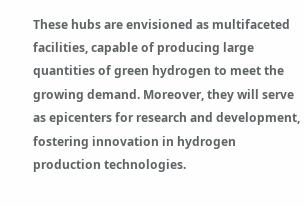These hubs are envisioned as multifaceted facilities, capable of producing large quantities of green hydrogen to meet the growing demand. Moreover, they will serve as epicenters for research and development, fostering innovation in hydrogen production technologies.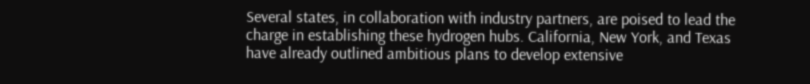Several states, in collaboration with industry partners, are poised to lead the charge in establishing these hydrogen hubs. California, New York, and Texas have already outlined ambitious plans to develop extensive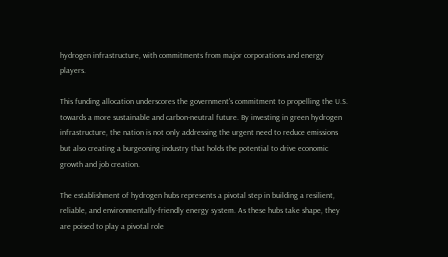hydrogen infrastructure, with commitments from major corporations and energy players.

This funding allocation underscores the government's commitment to propelling the U.S. towards a more sustainable and carbon-neutral future. By investing in green hydrogen infrastructure, the nation is not only addressing the urgent need to reduce emissions but also creating a burgeoning industry that holds the potential to drive economic growth and job creation.

The establishment of hydrogen hubs represents a pivotal step in building a resilient, reliable, and environmentally-friendly energy system. As these hubs take shape, they are poised to play a pivotal role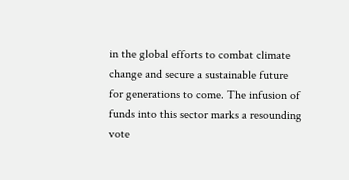in the global efforts to combat climate change and secure a sustainable future for generations to come. The infusion of funds into this sector marks a resounding vote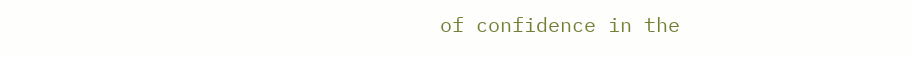of confidence in the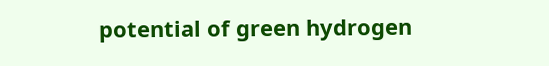potential of green hydrogen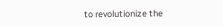to revolutionize the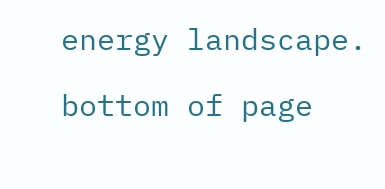energy landscape.

bottom of page